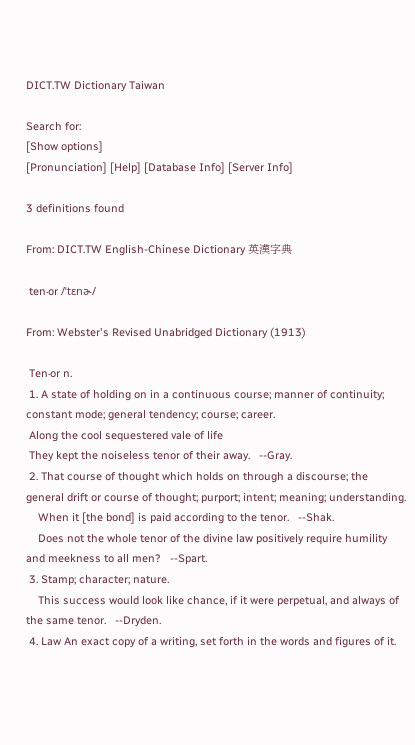DICT.TW Dictionary Taiwan

Search for:
[Show options]
[Pronunciation] [Help] [Database Info] [Server Info]

3 definitions found

From: DICT.TW English-Chinese Dictionary 英漢字典

 ten·or /ˈtɛnɚ/

From: Webster's Revised Unabridged Dictionary (1913)

 Ten·or n.
 1. A state of holding on in a continuous course; manner of continuity; constant mode; general tendency; course; career.
 Along the cool sequestered vale of life
 They kept the noiseless tenor of their away.   --Gray.
 2. That course of thought which holds on through a discourse; the general drift or course of thought; purport; intent; meaning; understanding.
    When it [the bond] is paid according to the tenor.   --Shak.
    Does not the whole tenor of the divine law positively require humility and meekness to all men?   --Spart.
 3. Stamp; character; nature.
    This success would look like chance, if it were perpetual, and always of the same tenor.   --Dryden.
 4. Law An exact copy of a writing, set forth in the words and figures of it.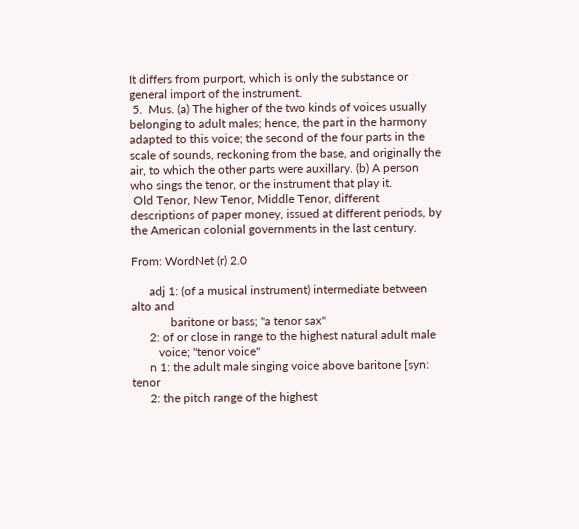It differs from purport, which is only the substance or general import of the instrument.
 5.  Mus. (a) The higher of the two kinds of voices usually belonging to adult males; hence, the part in the harmony adapted to this voice; the second of the four parts in the scale of sounds, reckoning from the base, and originally the air, to which the other parts were auxillary. (b) A person who sings the tenor, or the instrument that play it.
 Old Tenor, New Tenor, Middle Tenor, different descriptions of paper money, issued at different periods, by the American colonial governments in the last century.

From: WordNet (r) 2.0

      adj 1: (of a musical instrument) intermediate between alto and
             baritone or bass; "a tenor sax"
      2: of or close in range to the highest natural adult male
         voice; "tenor voice"
      n 1: the adult male singing voice above baritone [syn: tenor
      2: the pitch range of the highest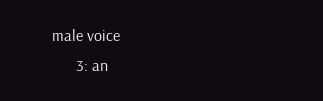male voice
      3: an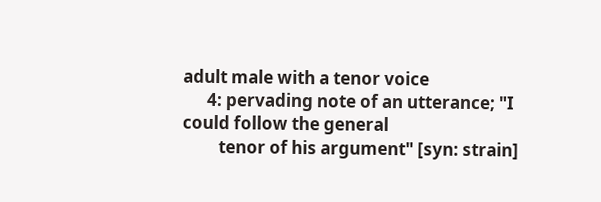adult male with a tenor voice
      4: pervading note of an utterance; "I could follow the general
         tenor of his argument" [syn: strain]